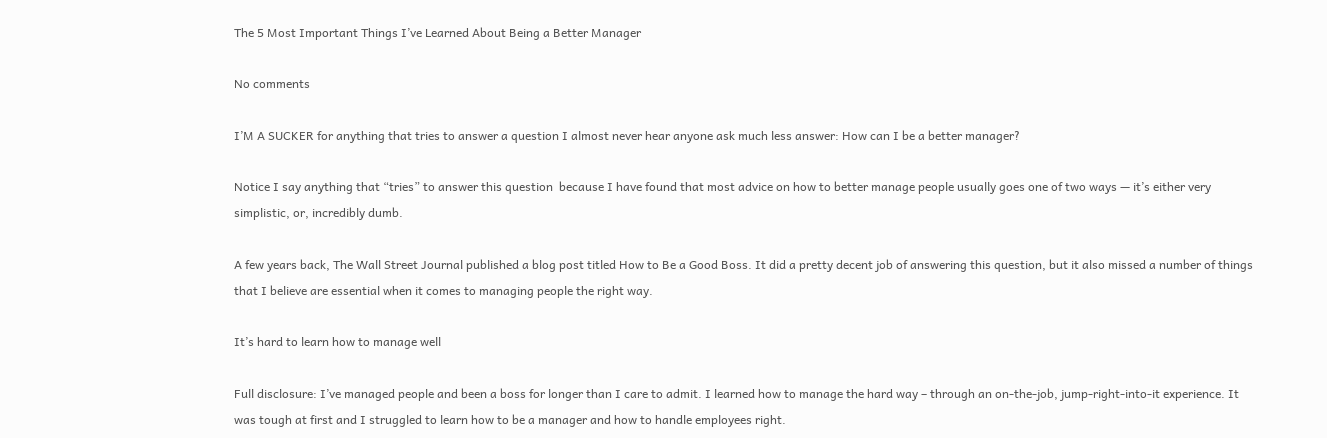The 5 Most Important Things I’ve Learned About Being a Better Manager

No comments

I’M A SUCKER for anything that tries to answer a question I almost never hear anyone ask much less answer: How can I be a better manager?

Notice I say anything that “tries” to answer this question  because I have found that most advice on how to better manage people usually goes one of two ways — it’s either very simplistic, or, incredibly dumb.

A few years back, The Wall Street Journal published a blog post titled How to Be a Good Boss. It did a pretty decent job of answering this question, but it also missed a number of things that I believe are essential when it comes to managing people the right way.

It’s hard to learn how to manage well

Full disclosure: I’ve managed people and been a boss for longer than I care to admit. I learned how to manage the hard way – through an on-the-job, jump-right-into-it experience. It was tough at first and I struggled to learn how to be a manager and how to handle employees right.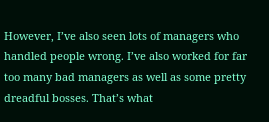However, I’ve also seen lots of managers who handled people wrong. I’ve also worked for far too many bad managers as well as some pretty dreadful bosses. That’s what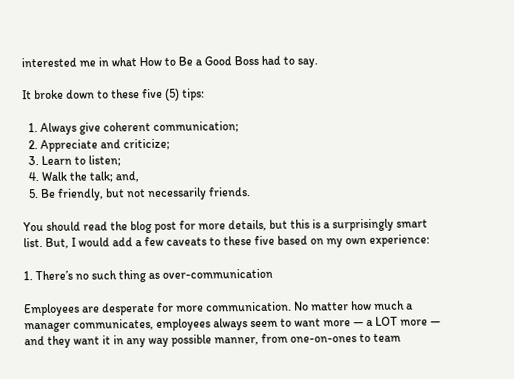interested me in what How to Be a Good Boss had to say.

It broke down to these five (5) tips:

  1. Always give coherent communication;
  2. Appreciate and criticize;
  3. Learn to listen;
  4. Walk the talk; and,
  5. Be friendly, but not necessarily friends.

You should read the blog post for more details, but this is a surprisingly smart list. But, I would add a few caveats to these five based on my own experience:

1. There’s no such thing as over-communication

Employees are desperate for more communication. No matter how much a manager communicates, employees always seem to want more — a LOT more — and they want it in any way possible manner, from one-on-ones to team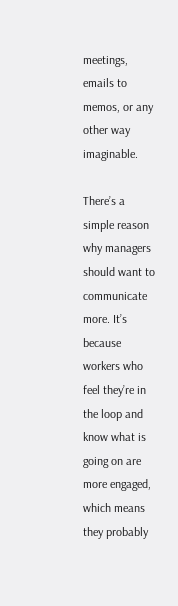meetings, emails to memos, or any other way imaginable.

There’s a simple reason why managers should want to communicate more. It’s because workers who feel they’re in the loop and know what is going on are more engaged, which means they probably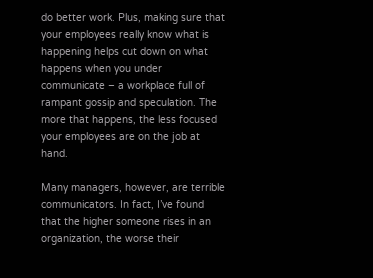do better work. Plus, making sure that your employees really know what is happening helps cut down on what happens when you under communicate – a workplace full of rampant gossip and speculation. The more that happens, the less focused your employees are on the job at hand.

Many managers, however, are terrible communicators. In fact, I’ve found that the higher someone rises in an organization, the worse their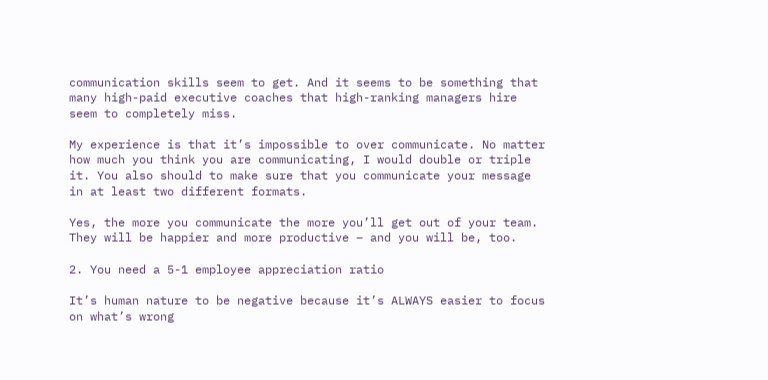communication skills seem to get. And it seems to be something that many high-paid executive coaches that high-ranking managers hire seem to completely miss.

My experience is that it’s impossible to over communicate. No matter how much you think you are communicating, I would double or triple it. You also should to make sure that you communicate your message in at least two different formats.

Yes, the more you communicate the more you’ll get out of your team. They will be happier and more productive – and you will be, too.

2. You need a 5-1 employee appreciation ratio

It’s human nature to be negative because it’s ALWAYS easier to focus on what’s wrong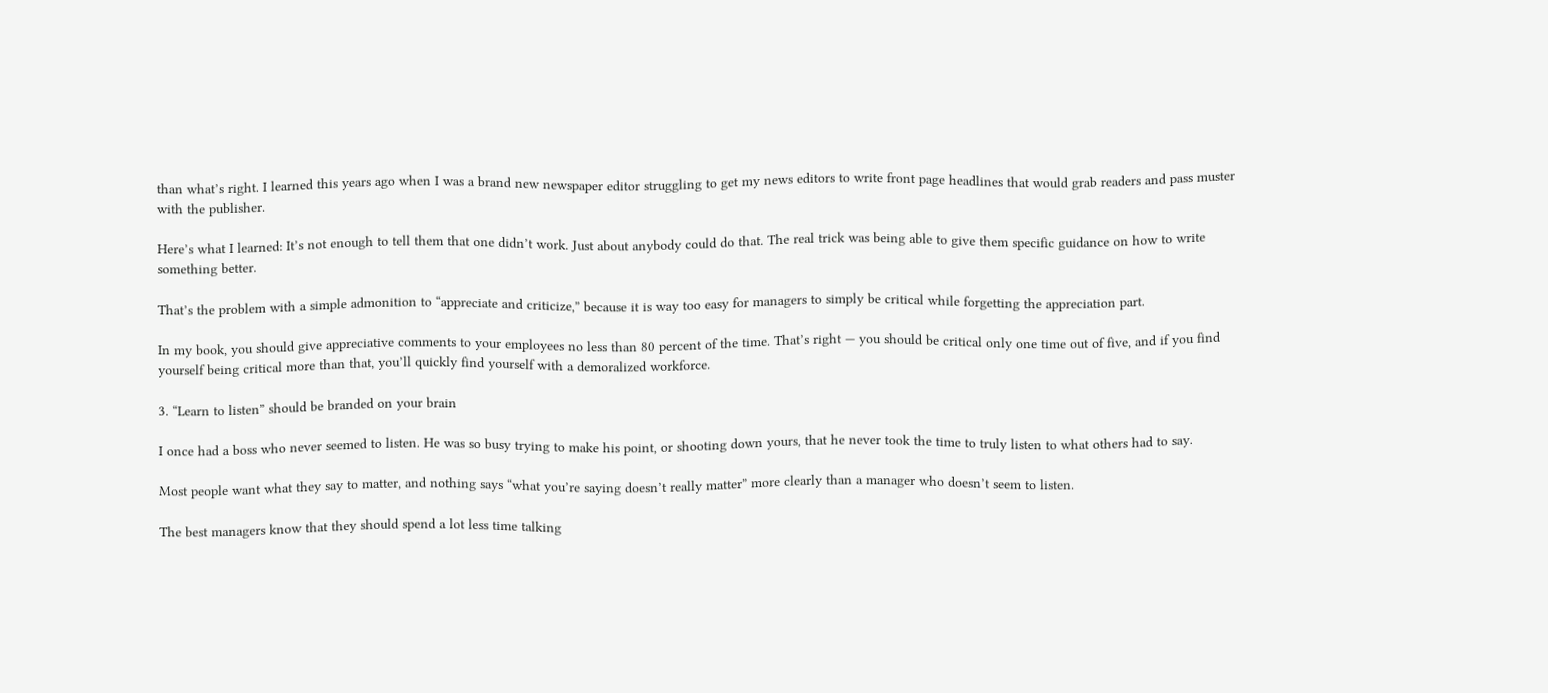than what’s right. I learned this years ago when I was a brand new newspaper editor struggling to get my news editors to write front page headlines that would grab readers and pass muster with the publisher.

Here’s what I learned: It’s not enough to tell them that one didn’t work. Just about anybody could do that. The real trick was being able to give them specific guidance on how to write something better.

That’s the problem with a simple admonition to “appreciate and criticize,” because it is way too easy for managers to simply be critical while forgetting the appreciation part.

In my book, you should give appreciative comments to your employees no less than 80 percent of the time. That’s right — you should be critical only one time out of five, and if you find yourself being critical more than that, you’ll quickly find yourself with a demoralized workforce.

3. “Learn to listen” should be branded on your brain

I once had a boss who never seemed to listen. He was so busy trying to make his point, or shooting down yours, that he never took the time to truly listen to what others had to say.

Most people want what they say to matter, and nothing says “what you’re saying doesn’t really matter” more clearly than a manager who doesn’t seem to listen.

The best managers know that they should spend a lot less time talking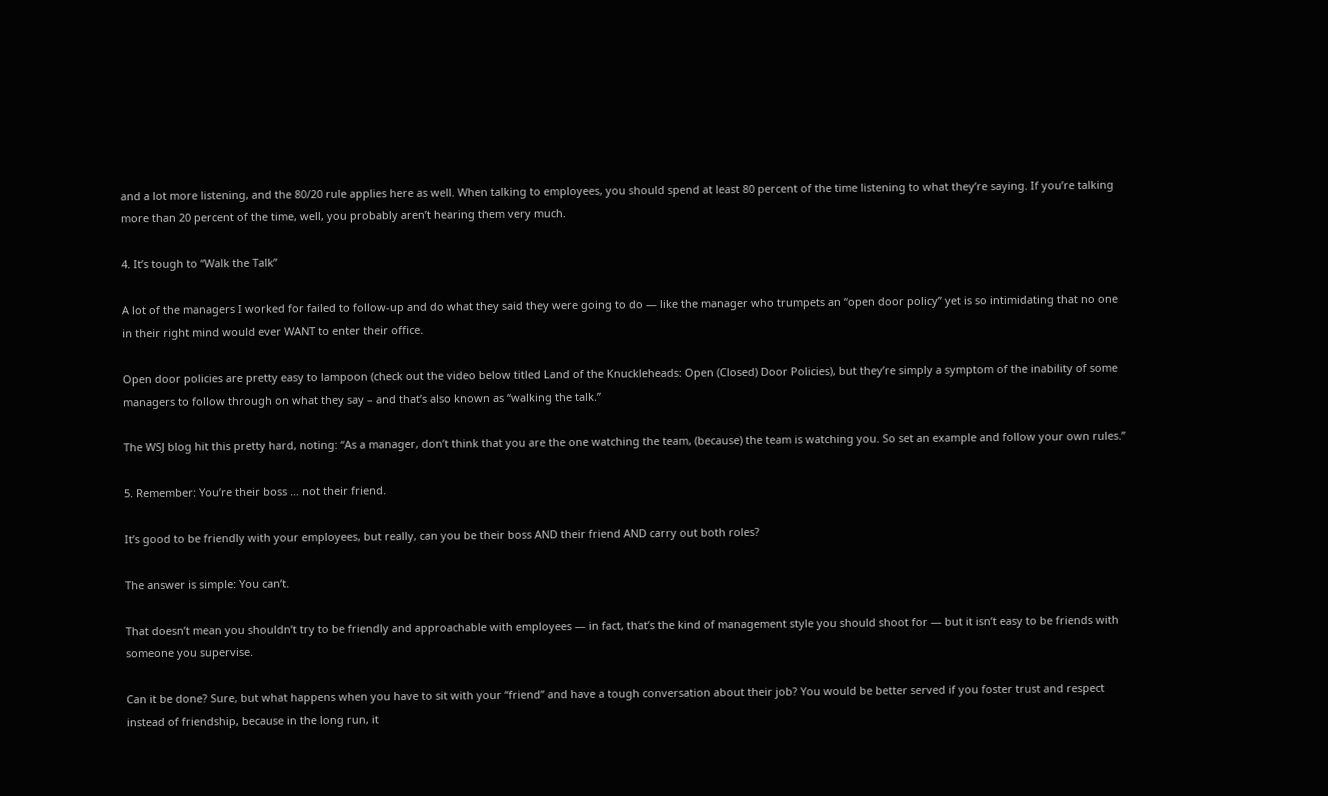and a lot more listening, and the 80/20 rule applies here as well. When talking to employees, you should spend at least 80 percent of the time listening to what they’re saying. If you’re talking more than 20 percent of the time, well, you probably aren’t hearing them very much.

4. It’s tough to “Walk the Talk”

A lot of the managers I worked for failed to follow-up and do what they said they were going to do — like the manager who trumpets an “open door policy” yet is so intimidating that no one in their right mind would ever WANT to enter their office.

Open door policies are pretty easy to lampoon (check out the video below titled Land of the Knuckleheads: Open (Closed) Door Policies), but they’re simply a symptom of the inability of some managers to follow through on what they say – and that’s also known as “walking the talk.”

The WSJ blog hit this pretty hard, noting: “As a manager, don’t think that you are the one watching the team, (because) the team is watching you. So set an example and follow your own rules.”

5. Remember: You’re their boss … not their friend.

It’s good to be friendly with your employees, but really, can you be their boss AND their friend AND carry out both roles?

The answer is simple: You can’t.

That doesn’t mean you shouldn’t try to be friendly and approachable with employees — in fact, that’s the kind of management style you should shoot for — but it isn’t easy to be friends with someone you supervise.

Can it be done? Sure, but what happens when you have to sit with your “friend” and have a tough conversation about their job? You would be better served if you foster trust and respect instead of friendship, because in the long run, it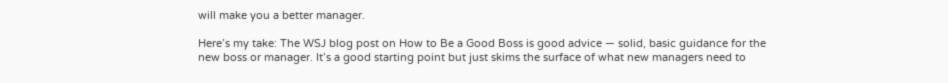will make you a better manager.

Here’s my take: The WSJ blog post on How to Be a Good Boss is good advice — solid, basic guidance for the new boss or manager. It’s a good starting point but just skims the surface of what new managers need to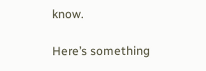know.

Here’s something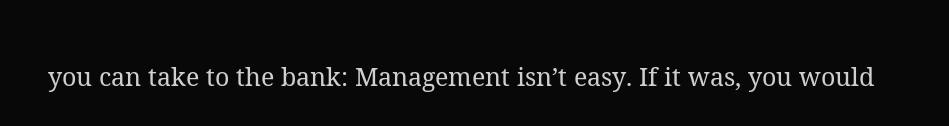you can take to the bank: Management isn’t easy. If it was, you would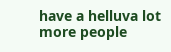have a helluva lot more people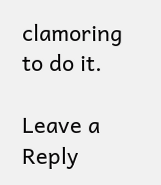clamoring to do it.

Leave a Reply